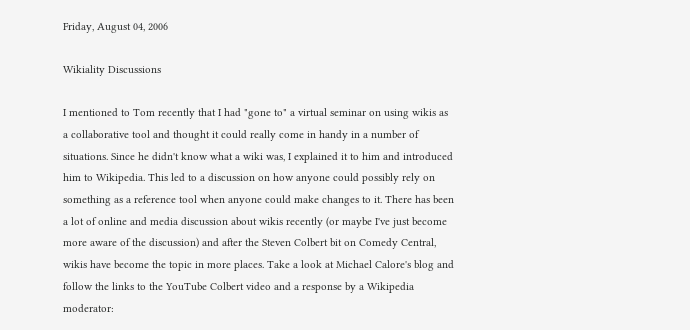Friday, August 04, 2006

Wikiality Discussions

I mentioned to Tom recently that I had "gone to" a virtual seminar on using wikis as a collaborative tool and thought it could really come in handy in a number of situations. Since he didn't know what a wiki was, I explained it to him and introduced him to Wikipedia. This led to a discussion on how anyone could possibly rely on something as a reference tool when anyone could make changes to it. There has been a lot of online and media discussion about wikis recently (or maybe I've just become more aware of the discussion) and after the Steven Colbert bit on Comedy Central, wikis have become the topic in more places. Take a look at Michael Calore's blog and follow the links to the YouTube Colbert video and a response by a Wikipedia moderator: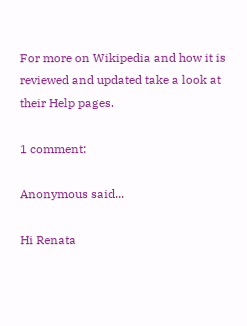For more on Wikipedia and how it is reviewed and updated take a look at their Help pages.

1 comment:

Anonymous said...

Hi Renata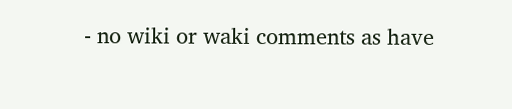- no wiki or waki comments as have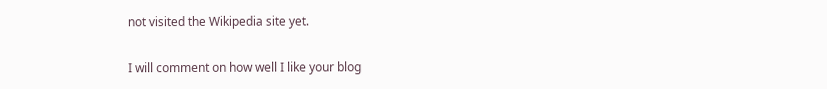not visited the Wikipedia site yet.

I will comment on how well I like your blog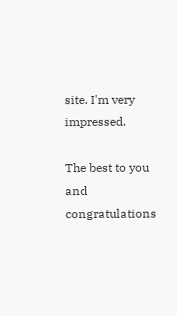site. I'm very impressed.

The best to you and congratulations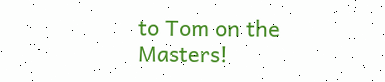to Tom on the Masters!